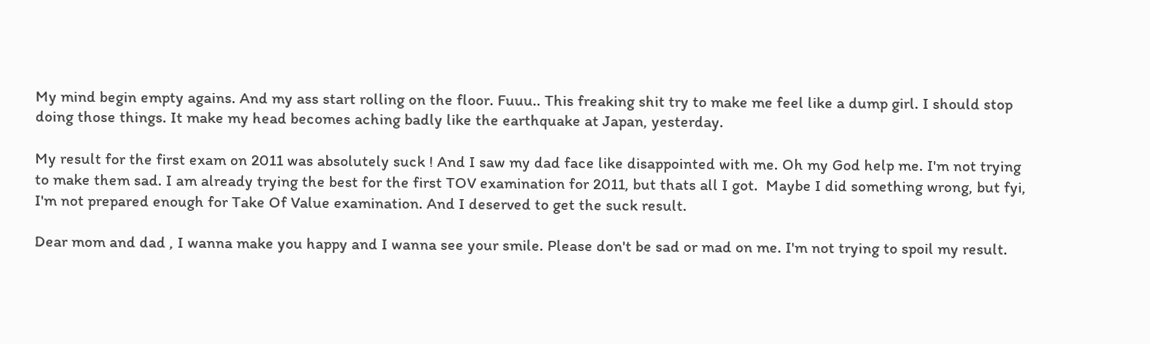My mind begin empty agains. And my ass start rolling on the floor. Fuuu.. This freaking shit try to make me feel like a dump girl. I should stop doing those things. It make my head becomes aching badly like the earthquake at Japan, yesterday.

My result for the first exam on 2011 was absolutely suck ! And I saw my dad face like disappointed with me. Oh my God help me. I'm not trying to make them sad. I am already trying the best for the first TOV examination for 2011, but thats all I got.  Maybe I did something wrong, but fyi, I'm not prepared enough for Take Of Value examination. And I deserved to get the suck result.

Dear mom and dad , I wanna make you happy and I wanna see your smile. Please don't be sad or mad on me. I'm not trying to spoil my result.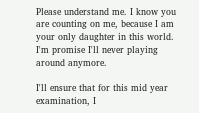Please understand me. I know you are counting on me, because I am your only daughter in this world. I'm promise I'll never playing around anymore.

I'll ensure that for this mid year examination, I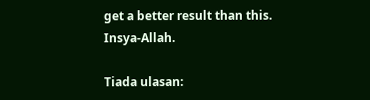get a better result than this. Insya-Allah.

Tiada ulasan: